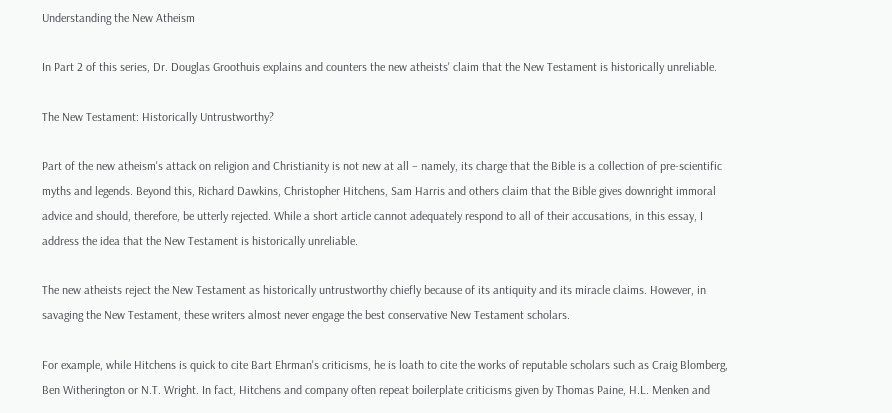Understanding the New Atheism

In Part 2 of this series, Dr. Douglas Groothuis explains and counters the new atheists' claim that the New Testament is historically unreliable.

The New Testament: Historically Untrustworthy?

Part of the new atheism's attack on religion and Christianity is not new at all – namely, its charge that the Bible is a collection of pre-scientific myths and legends. Beyond this, Richard Dawkins, Christopher Hitchens, Sam Harris and others claim that the Bible gives downright immoral advice and should, therefore, be utterly rejected. While a short article cannot adequately respond to all of their accusations, in this essay, I address the idea that the New Testament is historically unreliable.

The new atheists reject the New Testament as historically untrustworthy chiefly because of its antiquity and its miracle claims. However, in savaging the New Testament, these writers almost never engage the best conservative New Testament scholars.

For example, while Hitchens is quick to cite Bart Ehrman's criticisms, he is loath to cite the works of reputable scholars such as Craig Blomberg, Ben Witherington or N.T. Wright. In fact, Hitchens and company often repeat boilerplate criticisms given by Thomas Paine, H.L. Menken and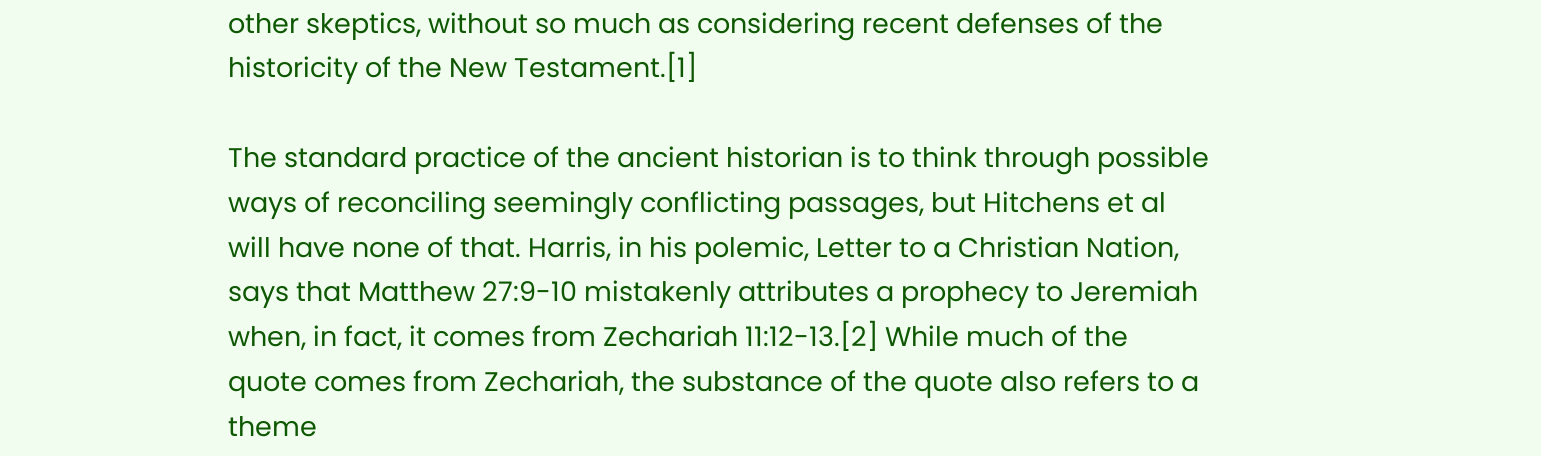other skeptics, without so much as considering recent defenses of the historicity of the New Testament.[1]

The standard practice of the ancient historian is to think through possible ways of reconciling seemingly conflicting passages, but Hitchens et al will have none of that. Harris, in his polemic, Letter to a Christian Nation, says that Matthew 27:9-10 mistakenly attributes a prophecy to Jeremiah when, in fact, it comes from Zechariah 11:12-13.[2] While much of the quote comes from Zechariah, the substance of the quote also refers to a theme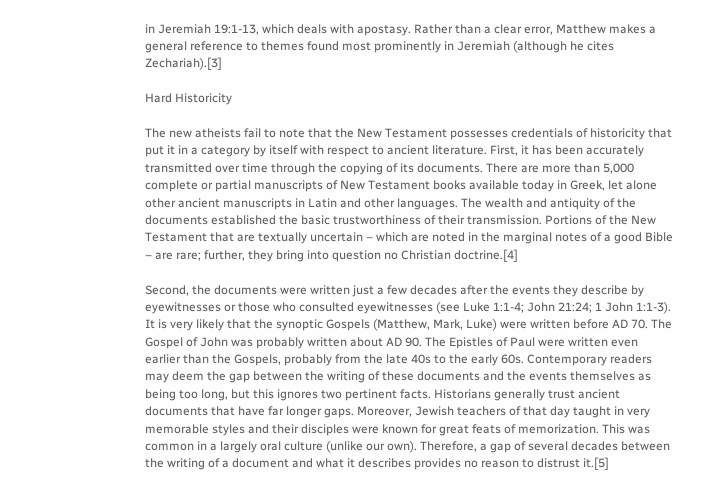in Jeremiah 19:1-13, which deals with apostasy. Rather than a clear error, Matthew makes a general reference to themes found most prominently in Jeremiah (although he cites Zechariah).[3]

Hard Historicity

The new atheists fail to note that the New Testament possesses credentials of historicity that put it in a category by itself with respect to ancient literature. First, it has been accurately transmitted over time through the copying of its documents. There are more than 5,000 complete or partial manuscripts of New Testament books available today in Greek, let alone other ancient manuscripts in Latin and other languages. The wealth and antiquity of the documents established the basic trustworthiness of their transmission. Portions of the New Testament that are textually uncertain – which are noted in the marginal notes of a good Bible – are rare; further, they bring into question no Christian doctrine.[4]

Second, the documents were written just a few decades after the events they describe by eyewitnesses or those who consulted eyewitnesses (see Luke 1:1-4; John 21:24; 1 John 1:1-3). It is very likely that the synoptic Gospels (Matthew, Mark, Luke) were written before AD 70. The Gospel of John was probably written about AD 90. The Epistles of Paul were written even earlier than the Gospels, probably from the late 40s to the early 60s. Contemporary readers may deem the gap between the writing of these documents and the events themselves as being too long, but this ignores two pertinent facts. Historians generally trust ancient documents that have far longer gaps. Moreover, Jewish teachers of that day taught in very memorable styles and their disciples were known for great feats of memorization. This was common in a largely oral culture (unlike our own). Therefore, a gap of several decades between the writing of a document and what it describes provides no reason to distrust it.[5]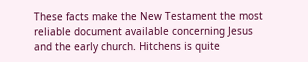These facts make the New Testament the most reliable document available concerning Jesus and the early church. Hitchens is quite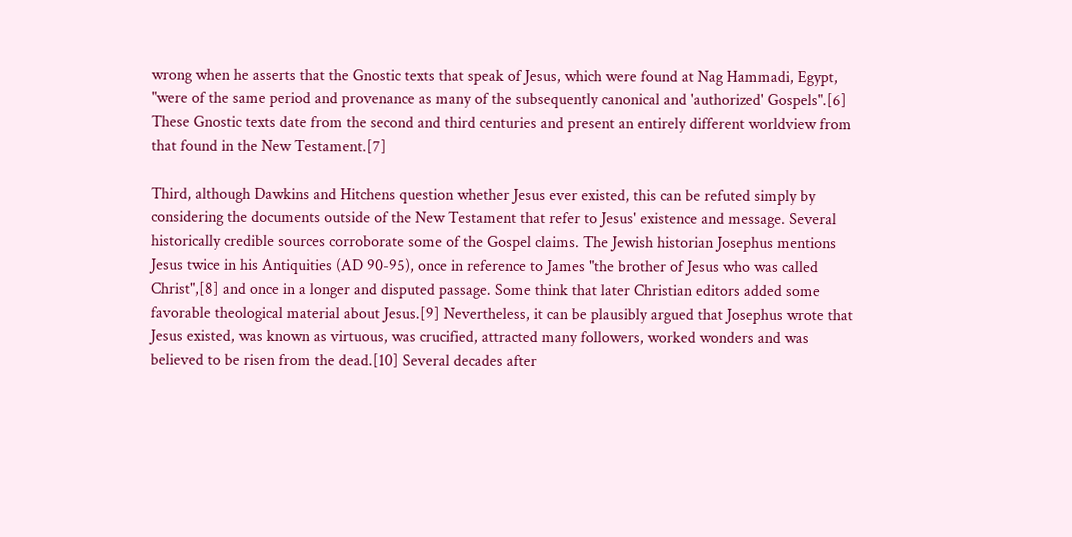wrong when he asserts that the Gnostic texts that speak of Jesus, which were found at Nag Hammadi, Egypt, "were of the same period and provenance as many of the subsequently canonical and 'authorized' Gospels".[6] These Gnostic texts date from the second and third centuries and present an entirely different worldview from that found in the New Testament.[7]

Third, although Dawkins and Hitchens question whether Jesus ever existed, this can be refuted simply by considering the documents outside of the New Testament that refer to Jesus' existence and message. Several historically credible sources corroborate some of the Gospel claims. The Jewish historian Josephus mentions Jesus twice in his Antiquities (AD 90-95), once in reference to James "the brother of Jesus who was called Christ",[8] and once in a longer and disputed passage. Some think that later Christian editors added some favorable theological material about Jesus.[9] Nevertheless, it can be plausibly argued that Josephus wrote that Jesus existed, was known as virtuous, was crucified, attracted many followers, worked wonders and was believed to be risen from the dead.[10] Several decades after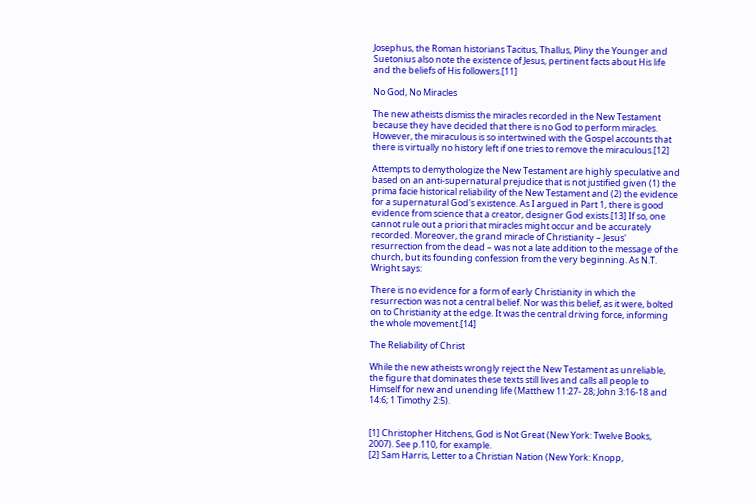Josephus, the Roman historians Tacitus, Thallus, Pliny the Younger and Suetonius also note the existence of Jesus, pertinent facts about His life and the beliefs of His followers.[11]

No God, No Miracles

The new atheists dismiss the miracles recorded in the New Testament because they have decided that there is no God to perform miracles. However, the miraculous is so intertwined with the Gospel accounts that there is virtually no history left if one tries to remove the miraculous.[12]

Attempts to demythologize the New Testament are highly speculative and based on an anti-supernatural prejudice that is not justified given (1) the prima facie historical reliability of the New Testament and (2) the evidence for a supernatural God's existence. As I argued in Part 1, there is good evidence from science that a creator, designer God exists.[13] If so, one cannot rule out a priori that miracles might occur and be accurately recorded. Moreover, the grand miracle of Christianity – Jesus' resurrection from the dead – was not a late addition to the message of the church, but its founding confession from the very beginning. As N.T. Wright says:

There is no evidence for a form of early Christianity in which the resurrection was not a central belief. Nor was this belief, as it were, bolted on to Christianity at the edge. It was the central driving force, informing the whole movement.[14]

The Reliability of Christ

While the new atheists wrongly reject the New Testament as unreliable, the figure that dominates these texts still lives and calls all people to Himself for new and unending life (Matthew 11:27- 28; John 3:16-18 and 14:6; 1 Timothy 2:5).


[1] Christopher Hitchens, God is Not Great (New York: Twelve Books, 2007). See p.110, for example.
[2] Sam Harris, Letter to a Christian Nation (New York: Knopp,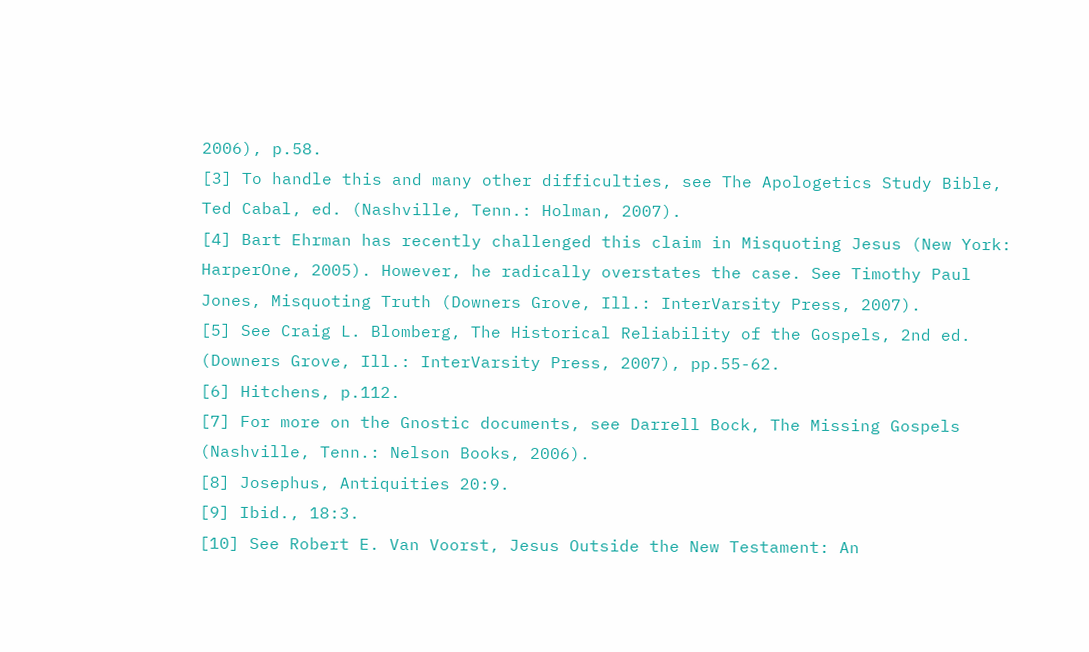2006), p.58.
[3] To handle this and many other difficulties, see The Apologetics Study Bible, Ted Cabal, ed. (Nashville, Tenn.: Holman, 2007).
[4] Bart Ehrman has recently challenged this claim in Misquoting Jesus (New York: HarperOne, 2005). However, he radically overstates the case. See Timothy Paul Jones, Misquoting Truth (Downers Grove, Ill.: InterVarsity Press, 2007).
[5] See Craig L. Blomberg, The Historical Reliability of the Gospels, 2nd ed. (Downers Grove, Ill.: InterVarsity Press, 2007), pp.55-62.
[6] Hitchens, p.112.
[7] For more on the Gnostic documents, see Darrell Bock, The Missing Gospels (Nashville, Tenn.: Nelson Books, 2006).
[8] Josephus, Antiquities 20:9.
[9] Ibid., 18:3.
[10] See Robert E. Van Voorst, Jesus Outside the New Testament: An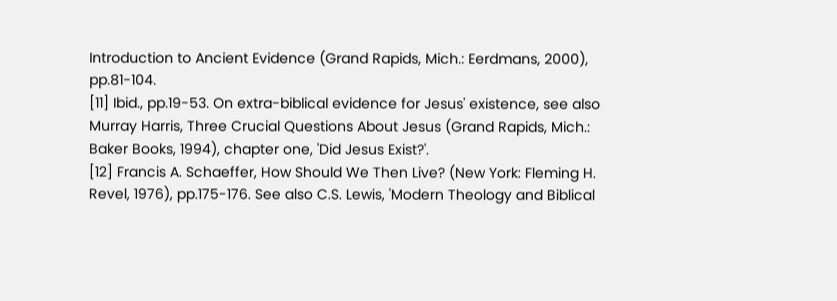Introduction to Ancient Evidence (Grand Rapids, Mich.: Eerdmans, 2000), pp.81-104.
[11] Ibid., pp.19-53. On extra-biblical evidence for Jesus' existence, see also Murray Harris, Three Crucial Questions About Jesus (Grand Rapids, Mich.: Baker Books, 1994), chapter one, 'Did Jesus Exist?'.
[12] Francis A. Schaeffer, How Should We Then Live? (New York: Fleming H. Revel, 1976), pp.175-176. See also C.S. Lewis, 'Modern Theology and Biblical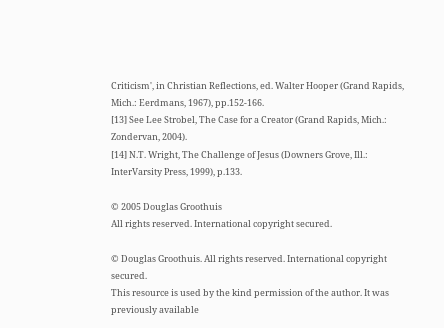Criticism', in Christian Reflections, ed. Walter Hooper (Grand Rapids, Mich.: Eerdmans, 1967), pp.152-166.
[13] See Lee Strobel, The Case for a Creator (Grand Rapids, Mich.: Zondervan, 2004).
[14] N.T. Wright, The Challenge of Jesus (Downers Grove, Ill.: InterVarsity Press, 1999), p.133.

© 2005 Douglas Groothuis
All rights reserved. International copyright secured.

© Douglas Groothuis. All rights reserved. International copyright secured.
This resource is used by the kind permission of the author. It was previously available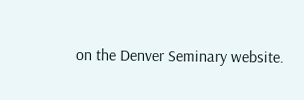on the Denver Seminary website.